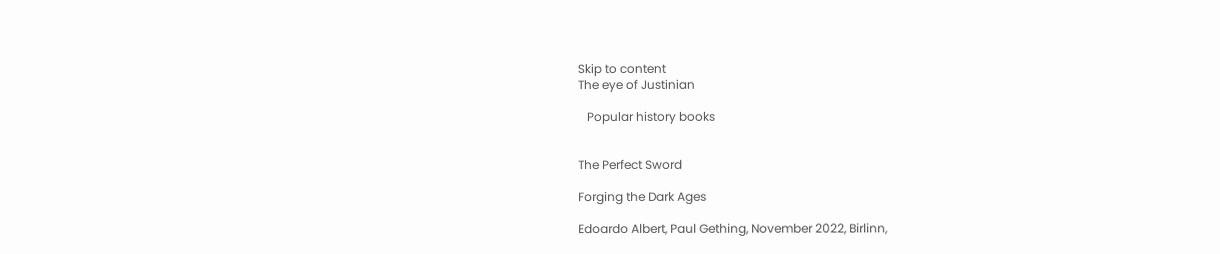Skip to content
The eye of Justinian

   Popular history books


The Perfect Sword

Forging the Dark Ages

Edoardo Albert, Paul Gething, November 2022, Birlinn,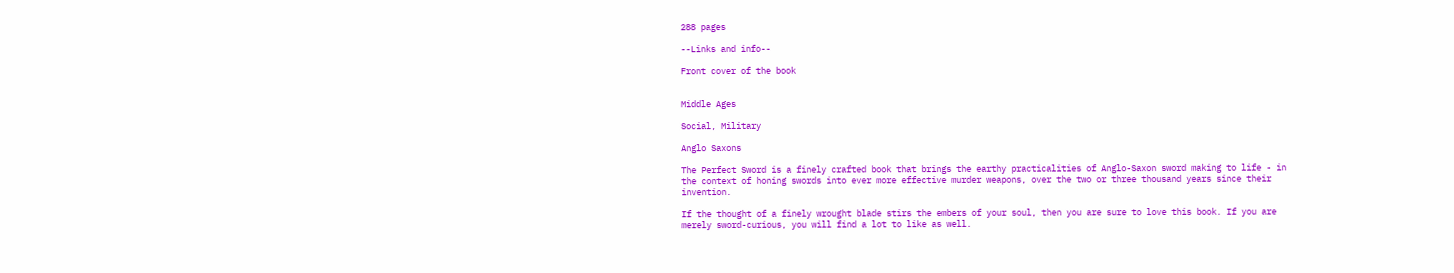288 pages

--Links and info--

Front cover of the book


Middle Ages

Social, Military

Anglo Saxons

The Perfect Sword is a finely crafted book that brings the earthy practicalities of Anglo-Saxon sword making to life - in the context of honing swords into ever more effective murder weapons, over the two or three thousand years since their invention.

If the thought of a finely wrought blade stirs the embers of your soul, then you are sure to love this book. If you are merely sword-curious, you will find a lot to like as well.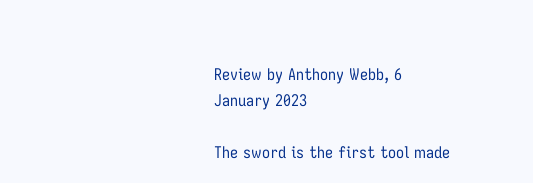Review by Anthony Webb, 6 January 2023

The sword is the first tool made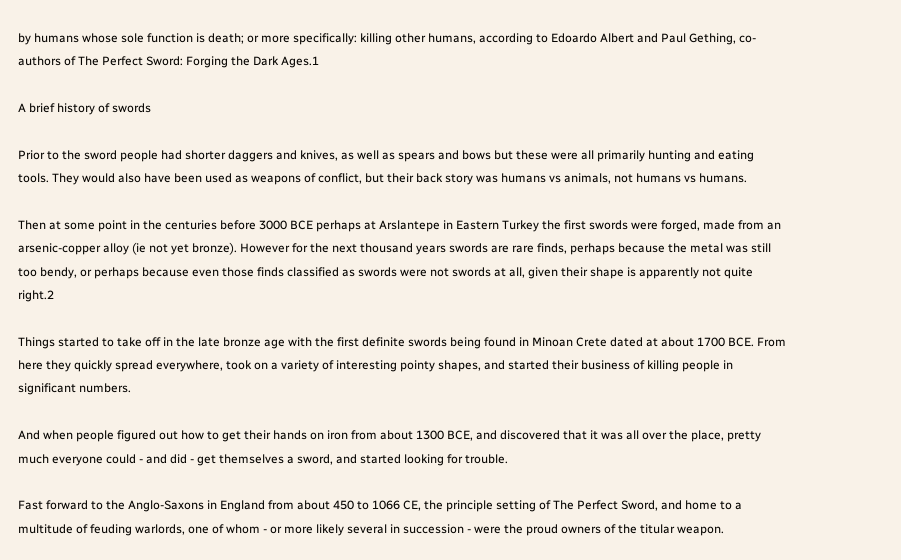by humans whose sole function is death; or more specifically: killing other humans, according to Edoardo Albert and Paul Gething, co-authors of The Perfect Sword: Forging the Dark Ages.1

A brief history of swords

Prior to the sword people had shorter daggers and knives, as well as spears and bows but these were all primarily hunting and eating tools. They would also have been used as weapons of conflict, but their back story was humans vs animals, not humans vs humans.

Then at some point in the centuries before 3000 BCE perhaps at Arslantepe in Eastern Turkey the first swords were forged, made from an arsenic-copper alloy (ie not yet bronze). However for the next thousand years swords are rare finds, perhaps because the metal was still too bendy, or perhaps because even those finds classified as swords were not swords at all, given their shape is apparently not quite right.2

Things started to take off in the late bronze age with the first definite swords being found in Minoan Crete dated at about 1700 BCE. From here they quickly spread everywhere, took on a variety of interesting pointy shapes, and started their business of killing people in significant numbers.

And when people figured out how to get their hands on iron from about 1300 BCE, and discovered that it was all over the place, pretty much everyone could - and did - get themselves a sword, and started looking for trouble.

Fast forward to the Anglo-Saxons in England from about 450 to 1066 CE, the principle setting of The Perfect Sword, and home to a multitude of feuding warlords, one of whom - or more likely several in succession - were the proud owners of the titular weapon.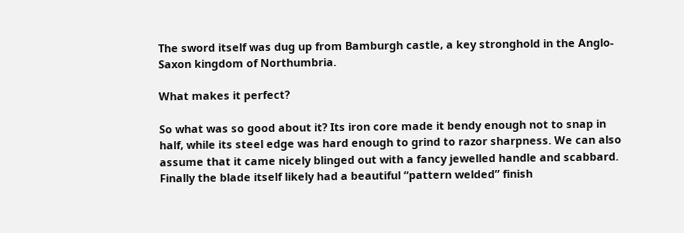The sword itself was dug up from Bamburgh castle, a key stronghold in the Anglo-Saxon kingdom of Northumbria.

What makes it perfect?

So what was so good about it? Its iron core made it bendy enough not to snap in half, while its steel edge was hard enough to grind to razor sharpness. We can also assume that it came nicely blinged out with a fancy jewelled handle and scabbard. Finally the blade itself likely had a beautiful “pattern welded” finish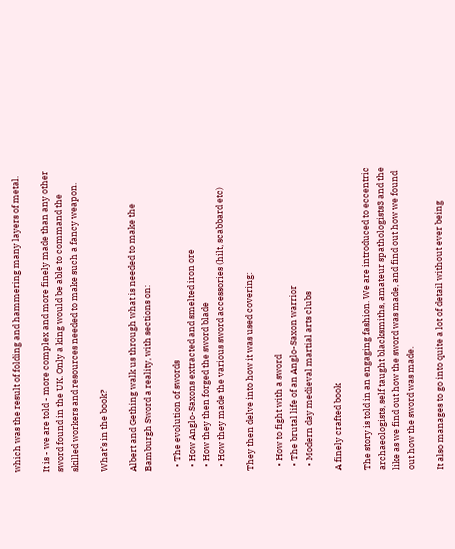which was the result of folding and hammering many layers of metal.

It is - we are told - more complex and more finely made than any other sword found in the UK. Only a king would be able to command the skilled workers and resources needed to make such a fancy weapon.

What’s in the book?

Albert and Gething walk us through what is needed to make the Bamburgh Sword a reality, with sections on:

  • The evolution of swords
  • How Anglo-Saxons extracted and smelted iron ore
  • How they then forged the sword blade
  • How they made the various sword accessories (hilt, scabbard etc)

They then delve into how it was used covering:

  • How to fight with a sword
  • The brutal life of an Anglo-Saxon warrior
  • Modern day medieval martial arts clubs

A finely crafted book

The story is told in an engaging fashion. We are introduced to eccentric archaeologists, self taught blacksmiths, amateur spathologists3 and the like as we find out how the sword was made, and find out how we found out how the sword was made.

It also manages to go into quite a lot of detail without ever being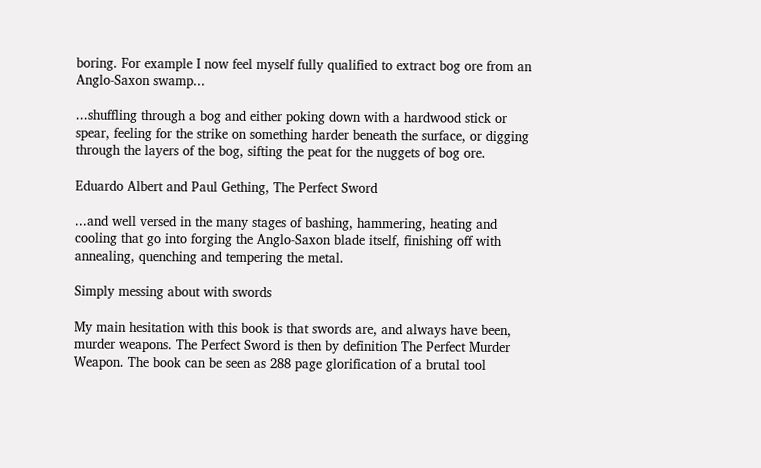boring. For example I now feel myself fully qualified to extract bog ore from an Anglo-Saxon swamp...

...shuffling through a bog and either poking down with a hardwood stick or spear, feeling for the strike on something harder beneath the surface, or digging through the layers of the bog, sifting the peat for the nuggets of bog ore.

Eduardo Albert and Paul Gething, The Perfect Sword

...and well versed in the many stages of bashing, hammering, heating and cooling that go into forging the Anglo-Saxon blade itself, finishing off with annealing, quenching and tempering the metal.

Simply messing about with swords

My main hesitation with this book is that swords are, and always have been, murder weapons. The Perfect Sword is then by definition The Perfect Murder Weapon. The book can be seen as 288 page glorification of a brutal tool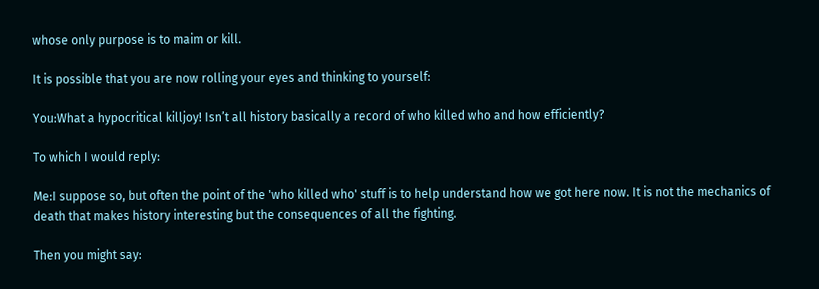whose only purpose is to maim or kill.

It is possible that you are now rolling your eyes and thinking to yourself:

You:What a hypocritical killjoy! Isn’t all history basically a record of who killed who and how efficiently?

To which I would reply:

Me:I suppose so, but often the point of the 'who killed who' stuff is to help understand how we got here now. It is not the mechanics of death that makes history interesting but the consequences of all the fighting.

Then you might say: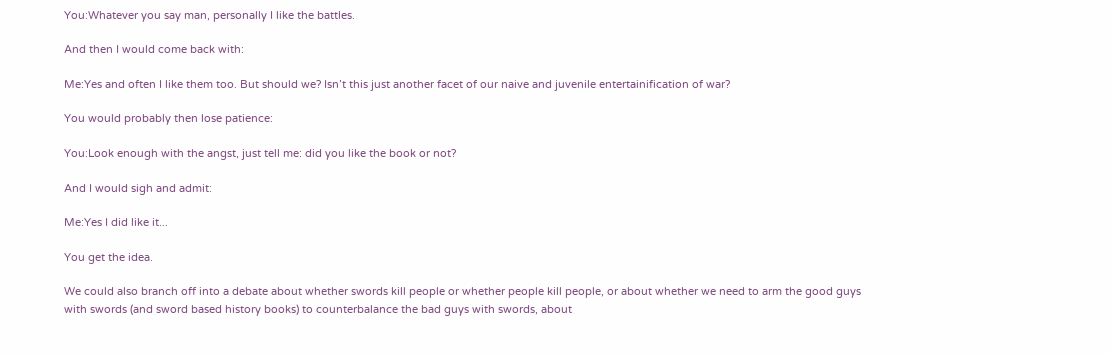You:Whatever you say man, personally I like the battles.

And then I would come back with:

Me:Yes and often I like them too. But should we? Isn’t this just another facet of our naive and juvenile entertainification of war?

You would probably then lose patience:

You:Look enough with the angst, just tell me: did you like the book or not?

And I would sigh and admit:

Me:Yes I did like it...

You get the idea.

We could also branch off into a debate about whether swords kill people or whether people kill people, or about whether we need to arm the good guys with swords (and sword based history books) to counterbalance the bad guys with swords, about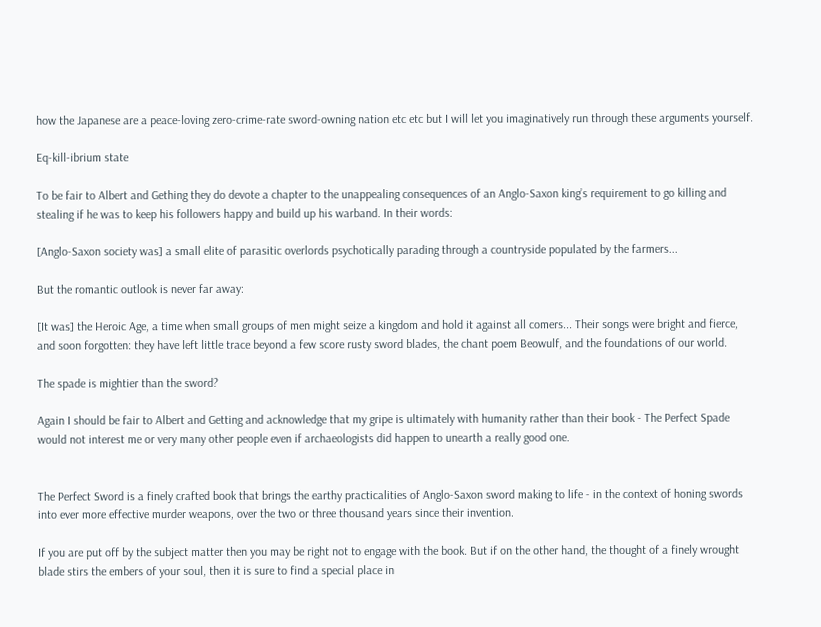how the Japanese are a peace-loving zero-crime-rate sword-owning nation etc etc but I will let you imaginatively run through these arguments yourself.

Eq-kill-ibrium state

To be fair to Albert and Gething they do devote a chapter to the unappealing consequences of an Anglo-Saxon king’s requirement to go killing and stealing if he was to keep his followers happy and build up his warband. In their words:

[Anglo-Saxon society was] a small elite of parasitic overlords psychotically parading through a countryside populated by the farmers...

But the romantic outlook is never far away:

[It was] the Heroic Age, a time when small groups of men might seize a kingdom and hold it against all comers... Their songs were bright and fierce, and soon forgotten: they have left little trace beyond a few score rusty sword blades, the chant poem Beowulf, and the foundations of our world.

The spade is mightier than the sword?

Again I should be fair to Albert and Getting and acknowledge that my gripe is ultimately with humanity rather than their book - The Perfect Spade would not interest me or very many other people even if archaeologists did happen to unearth a really good one.


The Perfect Sword is a finely crafted book that brings the earthy practicalities of Anglo-Saxon sword making to life - in the context of honing swords into ever more effective murder weapons, over the two or three thousand years since their invention.

If you are put off by the subject matter then you may be right not to engage with the book. But if on the other hand, the thought of a finely wrought blade stirs the embers of your soul, then it is sure to find a special place in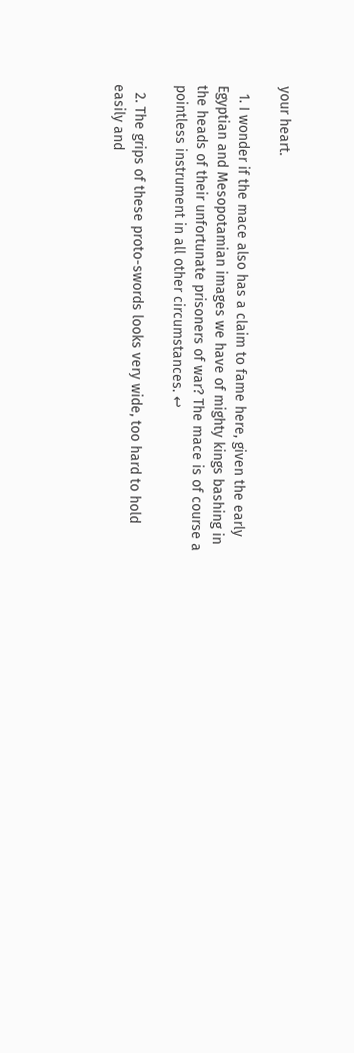your heart.

  1. I wonder if the mace also has a claim to fame here, given the early Egyptian and Mesopotamian images we have of mighty kings bashing in the heads of their unfortunate prisoners of war? The mace is of course a pointless instrument in all other circumstances. ↩

  2. The grips of these proto-swords looks very wide, too hard to hold easily and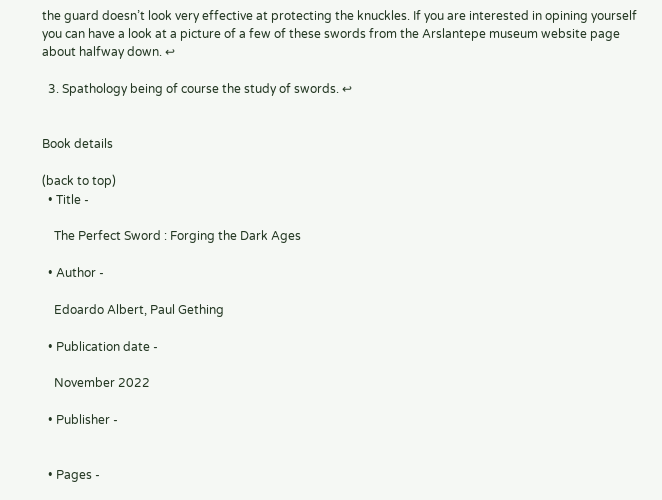the guard doesn’t look very effective at protecting the knuckles. If you are interested in opining yourself you can have a look at a picture of a few of these swords from the Arslantepe museum website page about halfway down. ↩

  3. Spathology being of course the study of swords. ↩


Book details

(back to top)
  • Title -

    The Perfect Sword : Forging the Dark Ages

  • Author -

    Edoardo Albert, Paul Gething

  • Publication date -

    November 2022

  • Publisher -


  • Pages -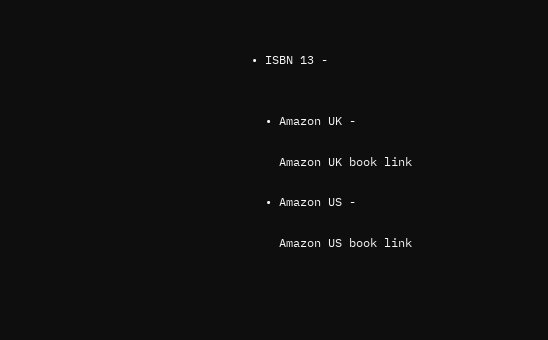• ISBN 13 -


  • Amazon UK -

    Amazon UK book link

  • Amazon US -

    Amazon US book link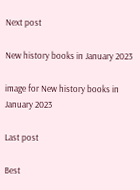Next post

New history books in January 2023

image for New history books in January 2023

Last post

Best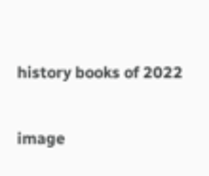history books of 2022

image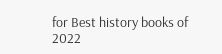for Best history books of 2022